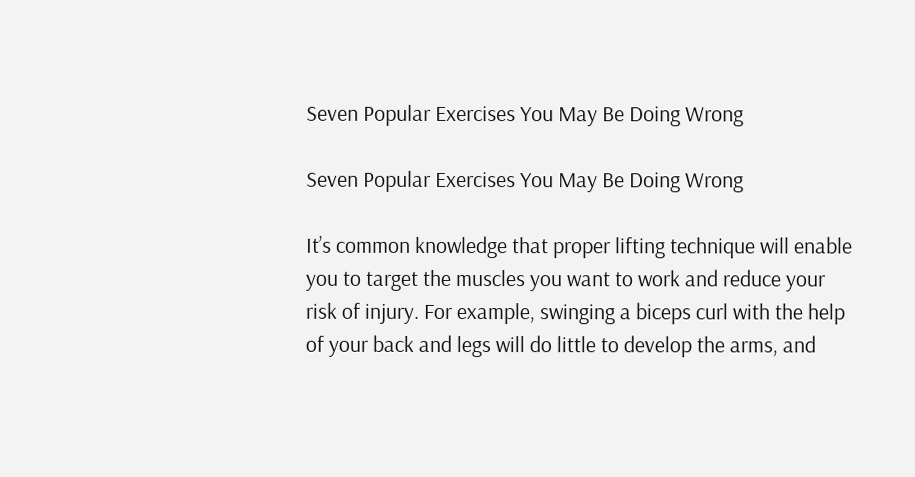Seven Popular Exercises You May Be Doing Wrong

Seven Popular Exercises You May Be Doing Wrong

It’s common knowledge that proper lifting technique will enable you to target the muscles you want to work and reduce your risk of injury. For example, swinging a biceps curl with the help of your back and legs will do little to develop the arms, and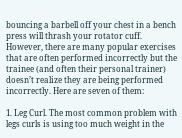bouncing a barbell off your chest in a bench press will thrash your rotator cuff. However, there are many popular exercises that are often performed incorrectly but the trainee (and often their personal trainer) doesn’t realize they are being performed incorrectly. Here are seven of them:

1. Leg Curl. The most common problem with legs curls is using too much weight in the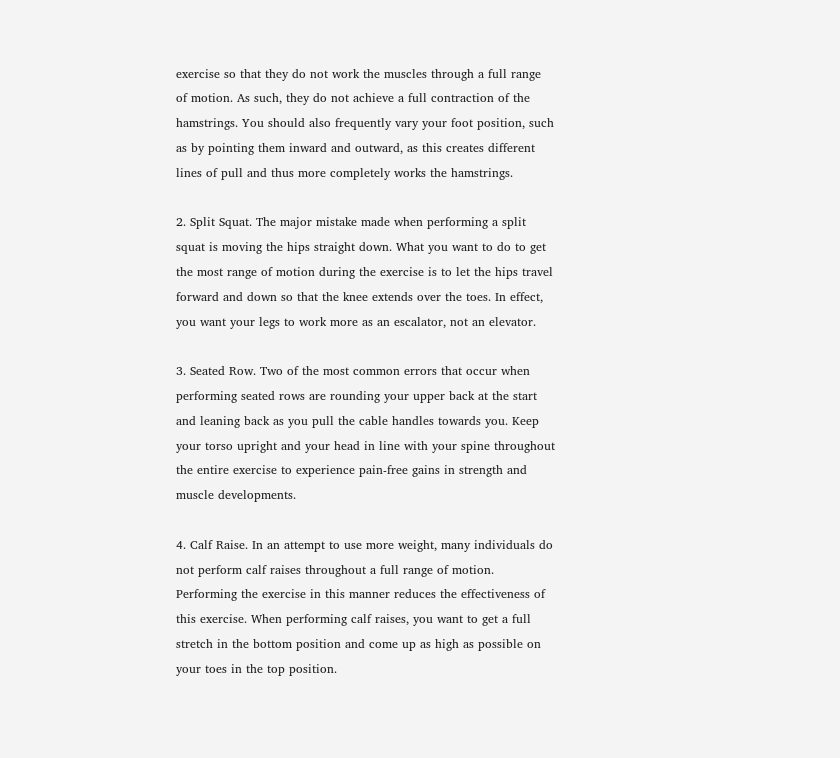exercise so that they do not work the muscles through a full range of motion. As such, they do not achieve a full contraction of the hamstrings. You should also frequently vary your foot position, such as by pointing them inward and outward, as this creates different lines of pull and thus more completely works the hamstrings.

2. Split Squat. The major mistake made when performing a split squat is moving the hips straight down. What you want to do to get the most range of motion during the exercise is to let the hips travel forward and down so that the knee extends over the toes. In effect, you want your legs to work more as an escalator, not an elevator.

3. Seated Row. Two of the most common errors that occur when performing seated rows are rounding your upper back at the start and leaning back as you pull the cable handles towards you. Keep your torso upright and your head in line with your spine throughout the entire exercise to experience pain-free gains in strength and muscle developments.

4. Calf Raise. In an attempt to use more weight, many individuals do not perform calf raises throughout a full range of motion. Performing the exercise in this manner reduces the effectiveness of this exercise. When performing calf raises, you want to get a full stretch in the bottom position and come up as high as possible on your toes in the top position.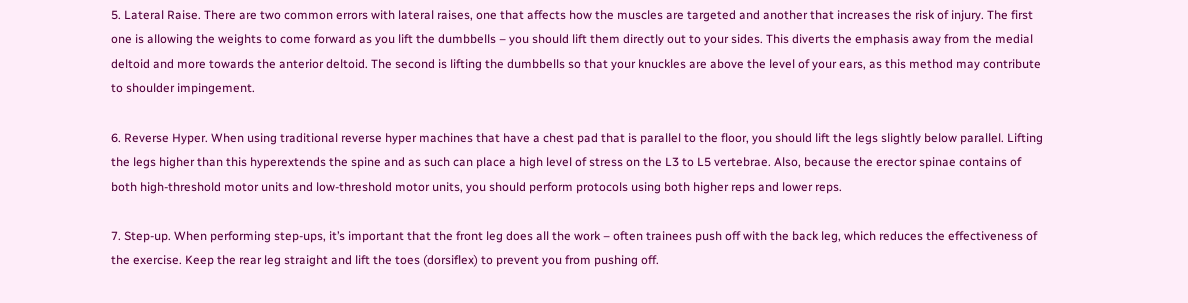5. Lateral Raise. There are two common errors with lateral raises, one that affects how the muscles are targeted and another that increases the risk of injury. The first one is allowing the weights to come forward as you lift the dumbbells – you should lift them directly out to your sides. This diverts the emphasis away from the medial deltoid and more towards the anterior deltoid. The second is lifting the dumbbells so that your knuckles are above the level of your ears, as this method may contribute to shoulder impingement.

6. Reverse Hyper. When using traditional reverse hyper machines that have a chest pad that is parallel to the floor, you should lift the legs slightly below parallel. Lifting the legs higher than this hyperextends the spine and as such can place a high level of stress on the L3 to L5 vertebrae. Also, because the erector spinae contains of both high-threshold motor units and low-threshold motor units, you should perform protocols using both higher reps and lower reps.

7. Step-up. When performing step-ups, it’s important that the front leg does all the work – often trainees push off with the back leg, which reduces the effectiveness of the exercise. Keep the rear leg straight and lift the toes (dorsiflex) to prevent you from pushing off.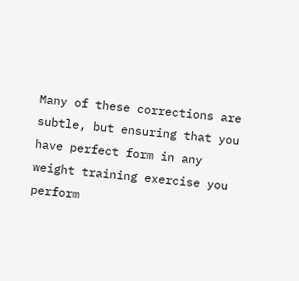Many of these corrections are subtle, but ensuring that you have perfect form in any weight training exercise you perform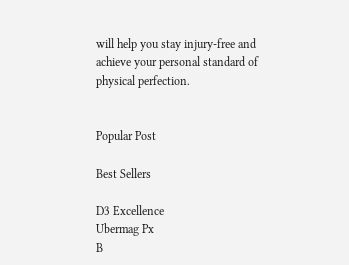will help you stay injury-free and achieve your personal standard of physical perfection.


Popular Post

Best Sellers

D3 Excellence
Ubermag Px
B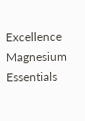Excellence
Magnesium Essentials